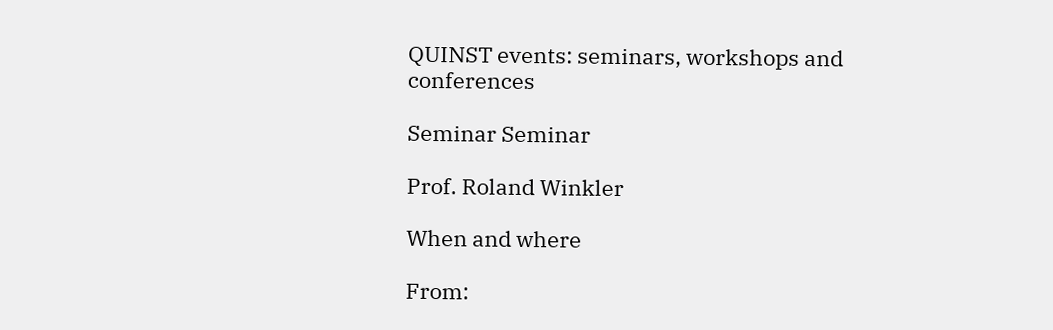QUINST events: seminars, workshops and conferences

Seminar Seminar

Prof. Roland Winkler

When and where

From: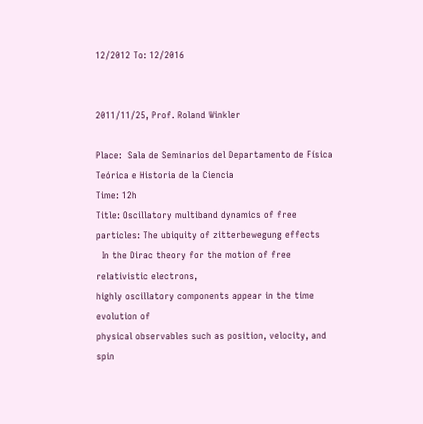12/2012 To: 12/2016


2011/11/25, Prof. Roland Winkler

Place:  Sala de Seminarios del Departamento de Física Teórica e Historia de la Ciencia
Time: 12h
Title: Oscillatory multiband dynamics of free particles: The ubiquity of zitterbewegung effects
  In the Dirac theory for the motion of free relativistic electrons,
highly oscillatory components appear in the time evolution of
physical observables such as position, velocity, and spin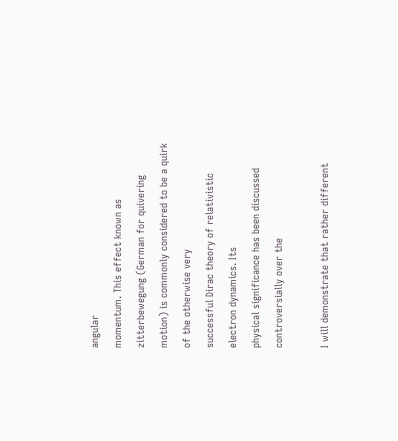angular
momentum. This effect known as zitterbewegung (German for quivering
motion) is commonly considered to be a quirk of the otherwise very
successful Dirac theory of relativistic electron dynamics. Its
physical significance has been discussed controversially over the

I will demonstrate that rather different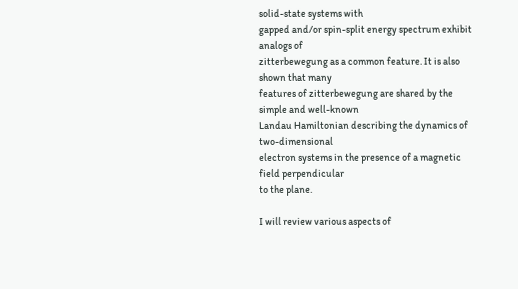solid-state systems with
gapped and/or spin-split energy spectrum exhibit analogs of
zitterbewegung as a common feature. It is also shown that many
features of zitterbewegung are shared by the simple and well-known
Landau Hamiltonian describing the dynamics of two-dimensional
electron systems in the presence of a magnetic field perpendicular
to the plane.

I will review various aspects of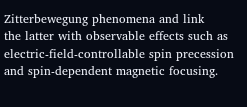Zitterbewegung phenomena and link
the latter with observable effects such as electric-field-controllable spin precession and spin-dependent magnetic focusing.